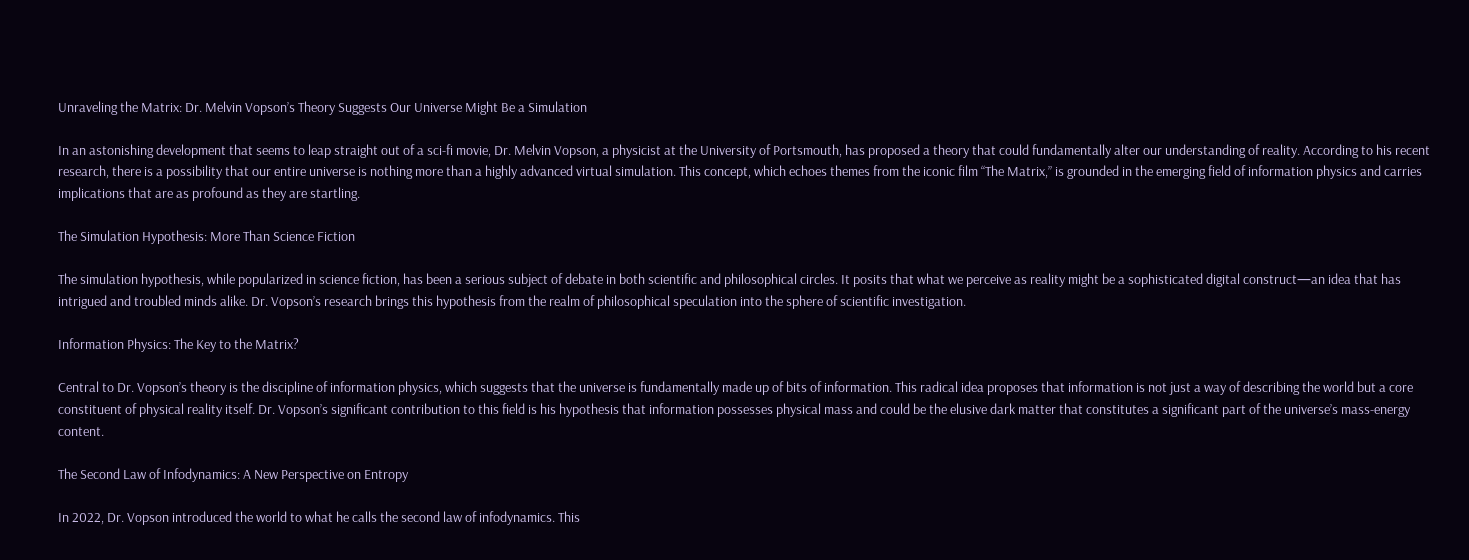Unraveling the Matrix: Dr. Melvin Vopson’s Theory Suggests Our Universe Might Be a Simulation

In an astonishing development that seems to leap straight out of a sci-fi movie, Dr. Melvin Vopson, a physicist at the University of Portsmouth, has proposed a theory that could fundamentally alter our understanding of reality. According to his recent research, there is a possibility that our entire universe is nothing more than a highly advanced virtual simulation. This concept, which echoes themes from the iconic film “The Matrix,” is grounded in the emerging field of information physics and carries implications that are as profound as they are startling.

The Simulation Hypothesis: More Than Science Fiction

The simulation hypothesis, while popularized in science fiction, has been a serious subject of debate in both scientific and philosophical circles. It posits that what we perceive as reality might be a sophisticated digital construct—an idea that has intrigued and troubled minds alike. Dr. Vopson’s research brings this hypothesis from the realm of philosophical speculation into the sphere of scientific investigation.

Information Physics: The Key to the Matrix?

Central to Dr. Vopson’s theory is the discipline of information physics, which suggests that the universe is fundamentally made up of bits of information. This radical idea proposes that information is not just a way of describing the world but a core constituent of physical reality itself. Dr. Vopson’s significant contribution to this field is his hypothesis that information possesses physical mass and could be the elusive dark matter that constitutes a significant part of the universe’s mass-energy content.

The Second Law of Infodynamics: A New Perspective on Entropy

In 2022, Dr. Vopson introduced the world to what he calls the second law of infodynamics. This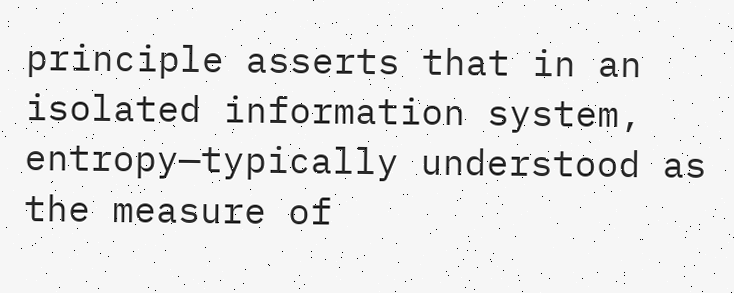principle asserts that in an isolated information system, entropy—typically understood as the measure of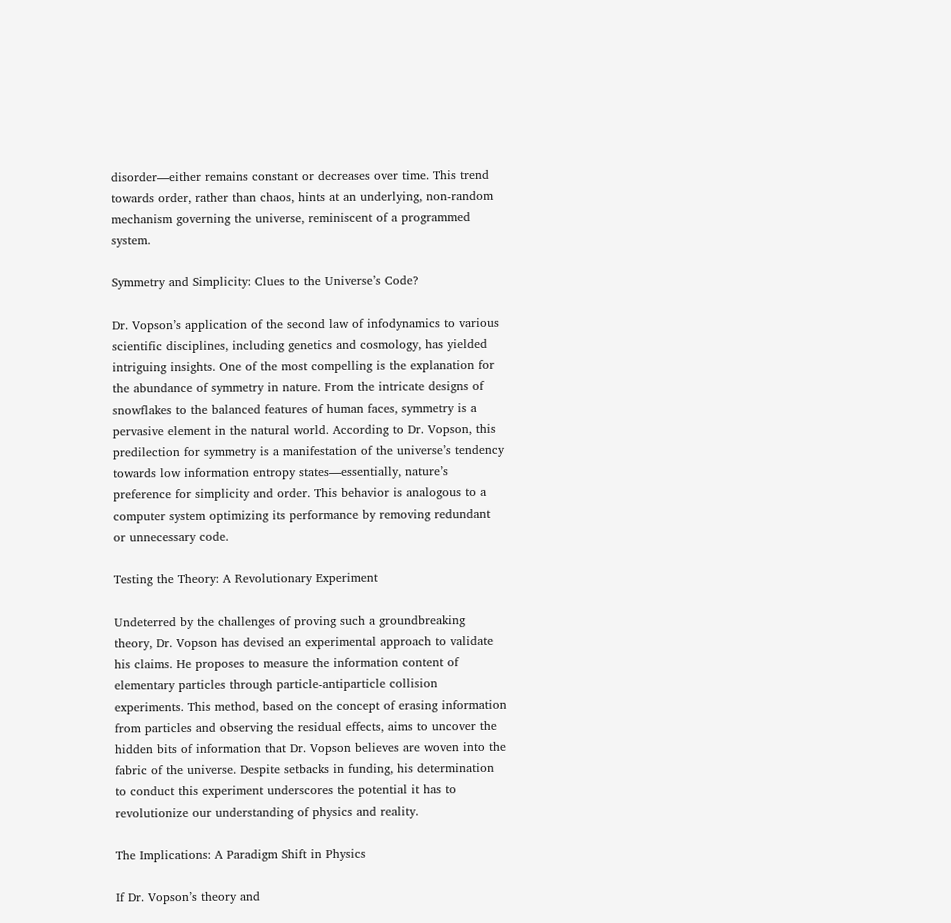disorder—either remains constant or decreases over time. This trend towards order, rather than chaos, hints at an underlying, non-random mechanism governing the universe, reminiscent of a programmed system.

Symmetry and Simplicity: Clues to the Universe’s Code?

Dr. Vopson’s application of the second law of infodynamics to various scientific disciplines, including genetics and cosmology, has yielded intriguing insights. One of the most compelling is the explanation for the abundance of symmetry in nature. From the intricate designs of snowflakes to the balanced features of human faces, symmetry is a pervasive element in the natural world. According to Dr. Vopson, this predilection for symmetry is a manifestation of the universe’s tendency towards low information entropy states—essentially, nature’s preference for simplicity and order. This behavior is analogous to a computer system optimizing its performance by removing redundant or unnecessary code.

Testing the Theory: A Revolutionary Experiment

Undeterred by the challenges of proving such a groundbreaking theory, Dr. Vopson has devised an experimental approach to validate his claims. He proposes to measure the information content of elementary particles through particle-antiparticle collision experiments. This method, based on the concept of erasing information from particles and observing the residual effects, aims to uncover the hidden bits of information that Dr. Vopson believes are woven into the fabric of the universe. Despite setbacks in funding, his determination to conduct this experiment underscores the potential it has to revolutionize our understanding of physics and reality.

The Implications: A Paradigm Shift in Physics

If Dr. Vopson’s theory and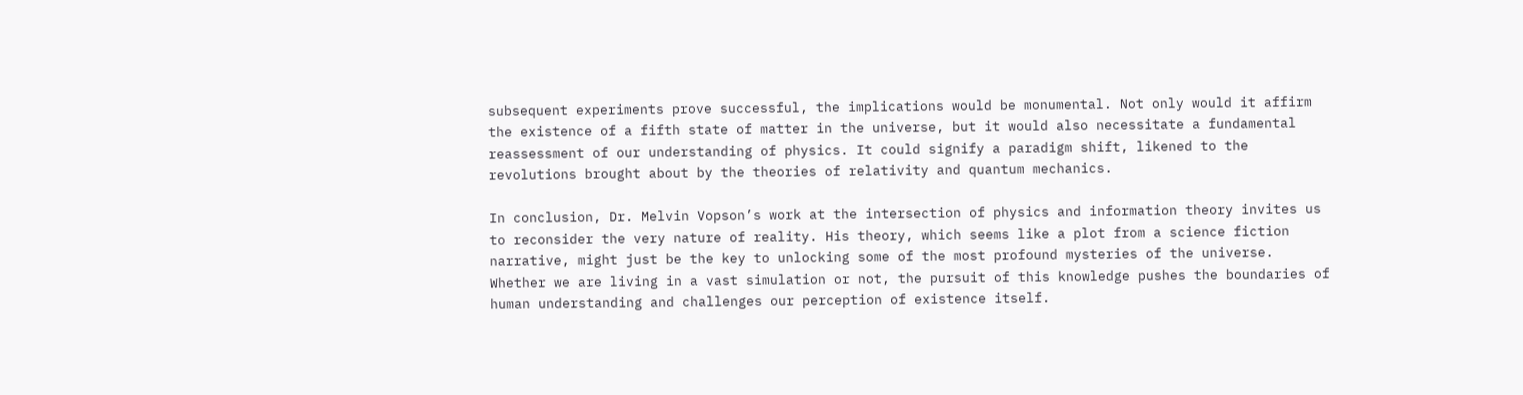subsequent experiments prove successful, the implications would be monumental. Not only would it affirm the existence of a fifth state of matter in the universe, but it would also necessitate a fundamental reassessment of our understanding of physics. It could signify a paradigm shift, likened to the revolutions brought about by the theories of relativity and quantum mechanics.

In conclusion, Dr. Melvin Vopson’s work at the intersection of physics and information theory invites us to reconsider the very nature of reality. His theory, which seems like a plot from a science fiction narrative, might just be the key to unlocking some of the most profound mysteries of the universe. Whether we are living in a vast simulation or not, the pursuit of this knowledge pushes the boundaries of human understanding and challenges our perception of existence itself.